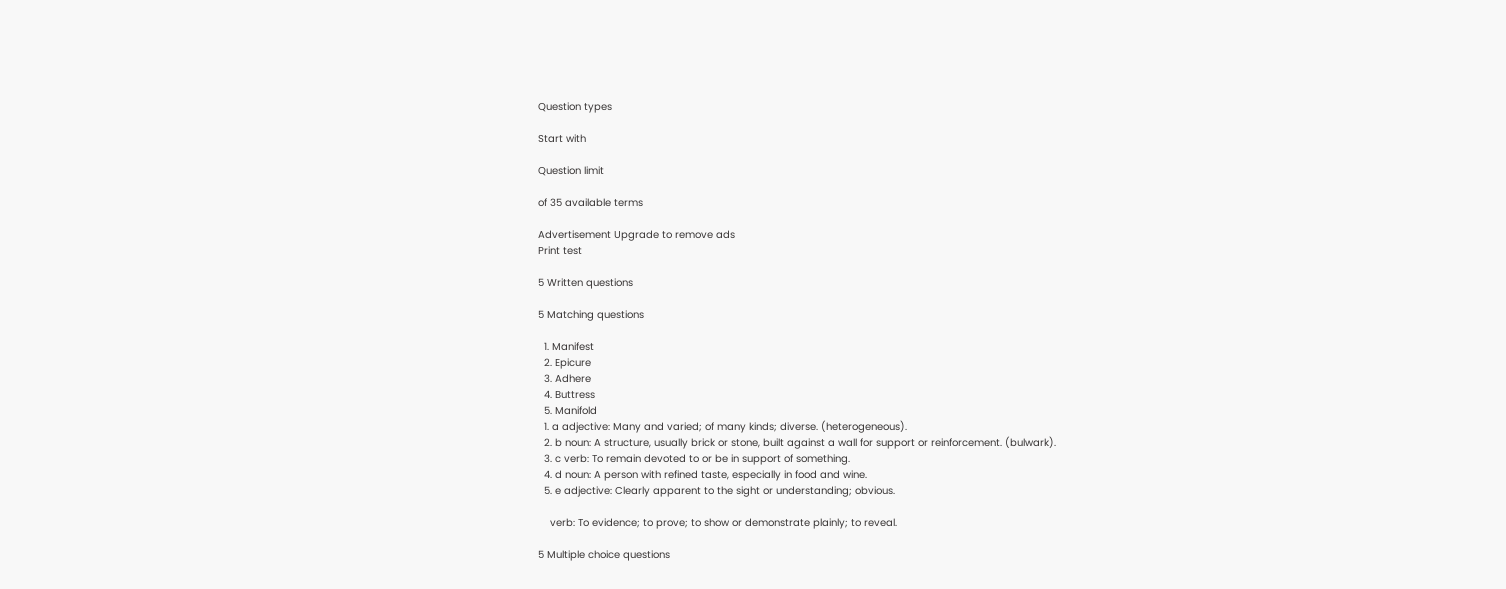Question types

Start with

Question limit

of 35 available terms

Advertisement Upgrade to remove ads
Print test

5 Written questions

5 Matching questions

  1. Manifest
  2. Epicure
  3. Adhere
  4. Buttress
  5. Manifold
  1. a adjective: Many and varied; of many kinds; diverse. (heterogeneous).
  2. b noun: A structure, usually brick or stone, built against a wall for support or reinforcement. (bulwark).
  3. c verb: To remain devoted to or be in support of something.
  4. d noun: A person with refined taste, especially in food and wine.
  5. e adjective: Clearly apparent to the sight or understanding; obvious.

    verb: To evidence; to prove; to show or demonstrate plainly; to reveal.

5 Multiple choice questions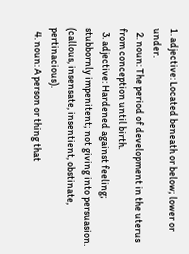1. adjective: Located beneath or below; lower or under.
  2. noun: The period of development in the uterus from conception until birth.
  3. adjective: Hardened against feeling; stubbornly impenitent; not giving into persuasion. (callous, insensate, insentient, obstinate, pertinacious).
  4. noun: A person or thing that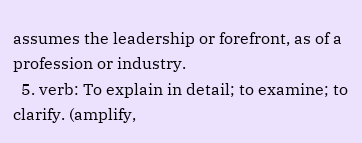assumes the leadership or forefront, as of a profession or industry.
  5. verb: To explain in detail; to examine; to clarify. (amplify,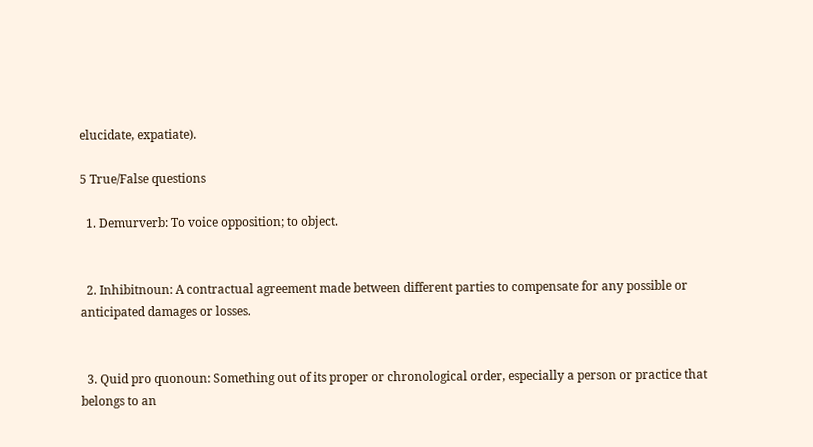elucidate, expatiate).

5 True/False questions

  1. Demurverb: To voice opposition; to object.


  2. Inhibitnoun: A contractual agreement made between different parties to compensate for any possible or anticipated damages or losses.


  3. Quid pro quonoun: Something out of its proper or chronological order, especially a person or practice that belongs to an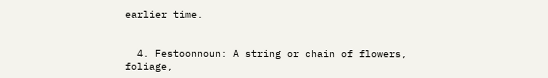earlier time.


  4. Festoonnoun: A string or chain of flowers, foliage,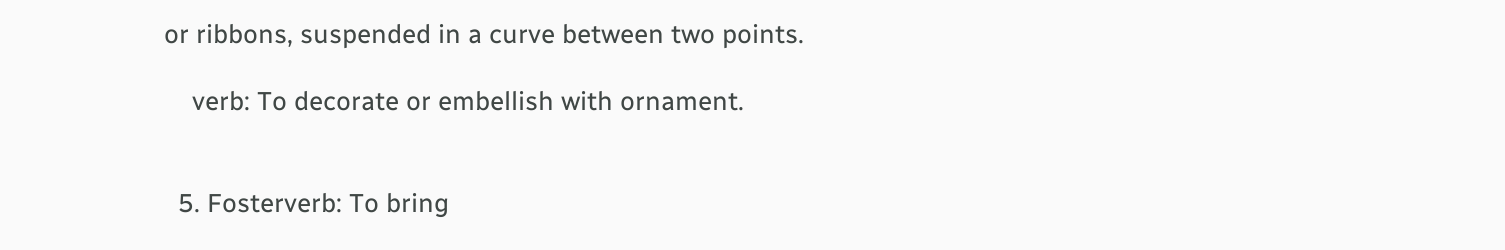or ribbons, suspended in a curve between two points.

    verb: To decorate or embellish with ornament.


  5. Fosterverb: To bring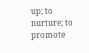up; to nurture; to promote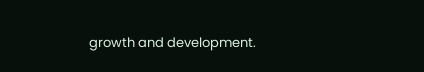growth and development.